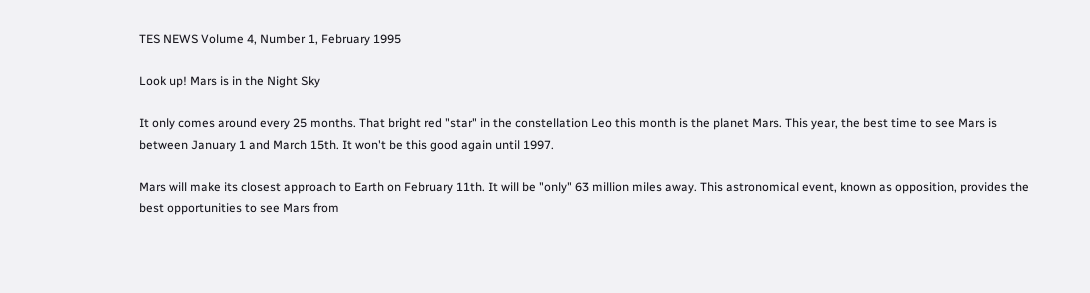TES NEWS Volume 4, Number 1, February 1995

Look up! Mars is in the Night Sky

It only comes around every 25 months. That bright red "star" in the constellation Leo this month is the planet Mars. This year, the best time to see Mars is between January 1 and March 15th. It won't be this good again until 1997.

Mars will make its closest approach to Earth on February 11th. It will be "only" 63 million miles away. This astronomical event, known as opposition, provides the best opportunities to see Mars from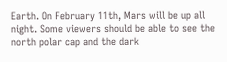Earth. On February 11th, Mars will be up all night. Some viewers should be able to see the north polar cap and the dark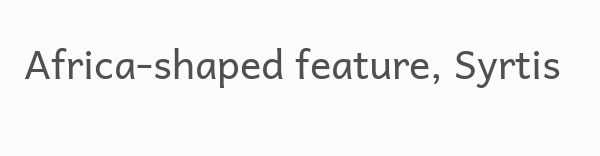Africa-shaped feature, Syrtis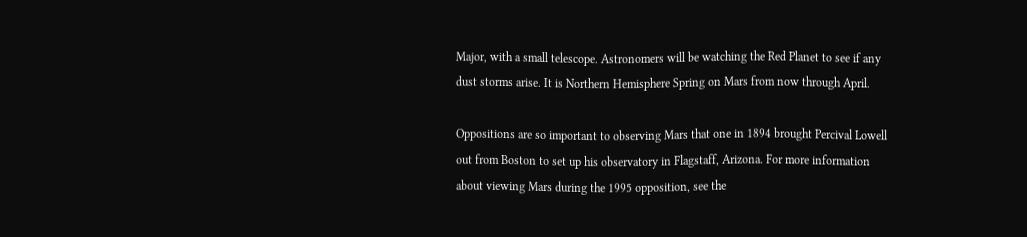Major, with a small telescope. Astronomers will be watching the Red Planet to see if any dust storms arise. It is Northern Hemisphere Spring on Mars from now through April.

Oppositions are so important to observing Mars that one in 1894 brought Percival Lowell out from Boston to set up his observatory in Flagstaff, Arizona. For more information about viewing Mars during the 1995 opposition, see the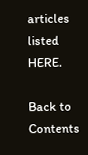articles listed HERE.

Back to Contents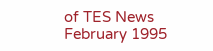of TES News February 1995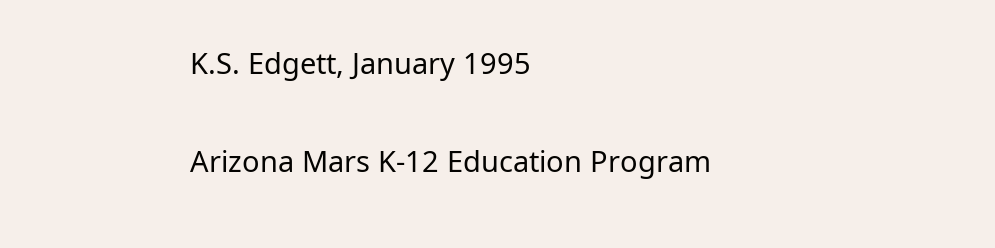K.S. Edgett, January 1995

Arizona Mars K-12 Education Program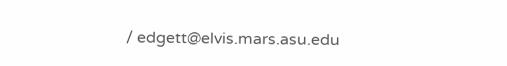/ edgett@elvis.mars.asu.edu